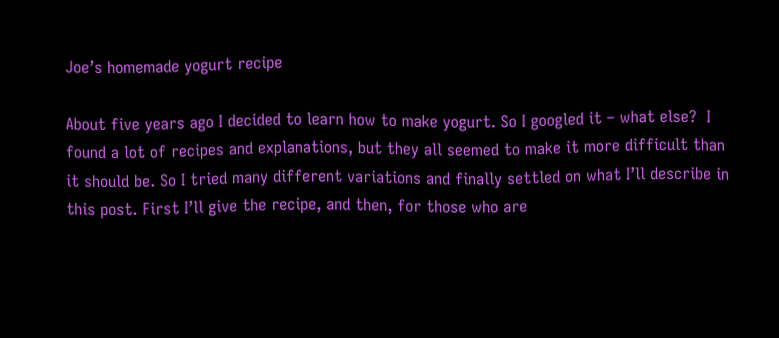Joe’s homemade yogurt recipe

About five years ago I decided to learn how to make yogurt. So I googled it – what else?  I found a lot of recipes and explanations, but they all seemed to make it more difficult than it should be. So I tried many different variations and finally settled on what I’ll describe in this post. First I’ll give the recipe, and then, for those who are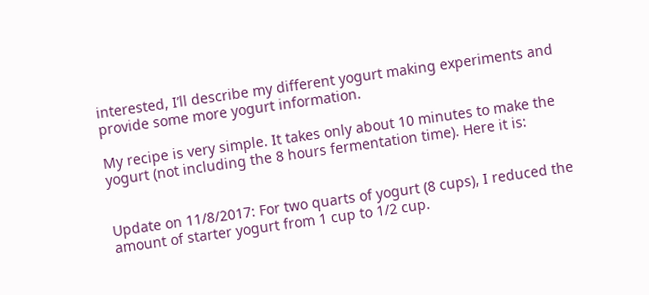interested, I’ll describe my different yogurt making experiments and provide some more yogurt information.

My recipe is very simple. It takes only about 10 minutes to make the yogurt (not including the 8 hours fermentation time). Here it is:


Update on 11/8/2017: For two quarts of yogurt (8 cups), I reduced the amount of starter yogurt from 1 cup to 1/2 cup.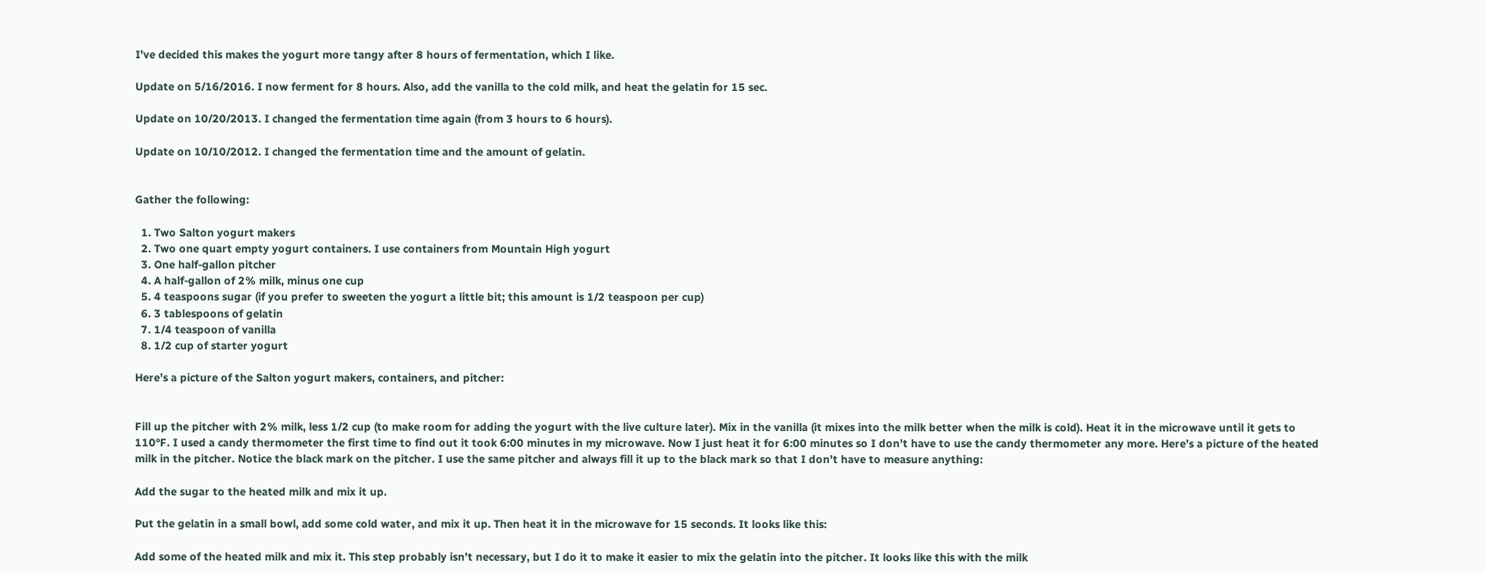I’ve decided this makes the yogurt more tangy after 8 hours of fermentation, which I like.

Update on 5/16/2016. I now ferment for 8 hours. Also, add the vanilla to the cold milk, and heat the gelatin for 15 sec.

Update on 10/20/2013. I changed the fermentation time again (from 3 hours to 6 hours).

Update on 10/10/2012. I changed the fermentation time and the amount of gelatin.


Gather the following:

  1. Two Salton yogurt makers
  2. Two one quart empty yogurt containers. I use containers from Mountain High yogurt
  3. One half-gallon pitcher
  4. A half-gallon of 2% milk, minus one cup
  5. 4 teaspoons sugar (if you prefer to sweeten the yogurt a little bit; this amount is 1/2 teaspoon per cup)
  6. 3 tablespoons of gelatin
  7. 1/4 teaspoon of vanilla
  8. 1/2 cup of starter yogurt

Here’s a picture of the Salton yogurt makers, containers, and pitcher:


Fill up the pitcher with 2% milk, less 1/2 cup (to make room for adding the yogurt with the live culture later). Mix in the vanilla (it mixes into the milk better when the milk is cold). Heat it in the microwave until it gets to 110°F. I used a candy thermometer the first time to find out it took 6:00 minutes in my microwave. Now I just heat it for 6:00 minutes so I don’t have to use the candy thermometer any more. Here’s a picture of the heated milk in the pitcher. Notice the black mark on the pitcher. I use the same pitcher and always fill it up to the black mark so that I don’t have to measure anything:

Add the sugar to the heated milk and mix it up.

Put the gelatin in a small bowl, add some cold water, and mix it up. Then heat it in the microwave for 15 seconds. It looks like this:

Add some of the heated milk and mix it. This step probably isn’t necessary, but I do it to make it easier to mix the gelatin into the pitcher. It looks like this with the milk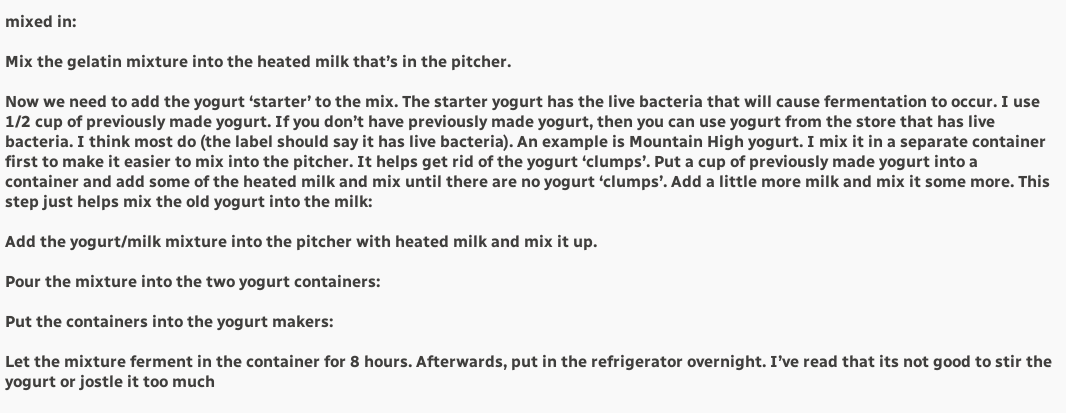mixed in:

Mix the gelatin mixture into the heated milk that’s in the pitcher.

Now we need to add the yogurt ‘starter’ to the mix. The starter yogurt has the live bacteria that will cause fermentation to occur. I use 1/2 cup of previously made yogurt. If you don’t have previously made yogurt, then you can use yogurt from the store that has live bacteria. I think most do (the label should say it has live bacteria). An example is Mountain High yogurt. I mix it in a separate container first to make it easier to mix into the pitcher. It helps get rid of the yogurt ‘clumps’. Put a cup of previously made yogurt into a container and add some of the heated milk and mix until there are no yogurt ‘clumps’. Add a little more milk and mix it some more. This step just helps mix the old yogurt into the milk:

Add the yogurt/milk mixture into the pitcher with heated milk and mix it up.

Pour the mixture into the two yogurt containers:

Put the containers into the yogurt makers:

Let the mixture ferment in the container for 8 hours. Afterwards, put in the refrigerator overnight. I’ve read that its not good to stir the yogurt or jostle it too much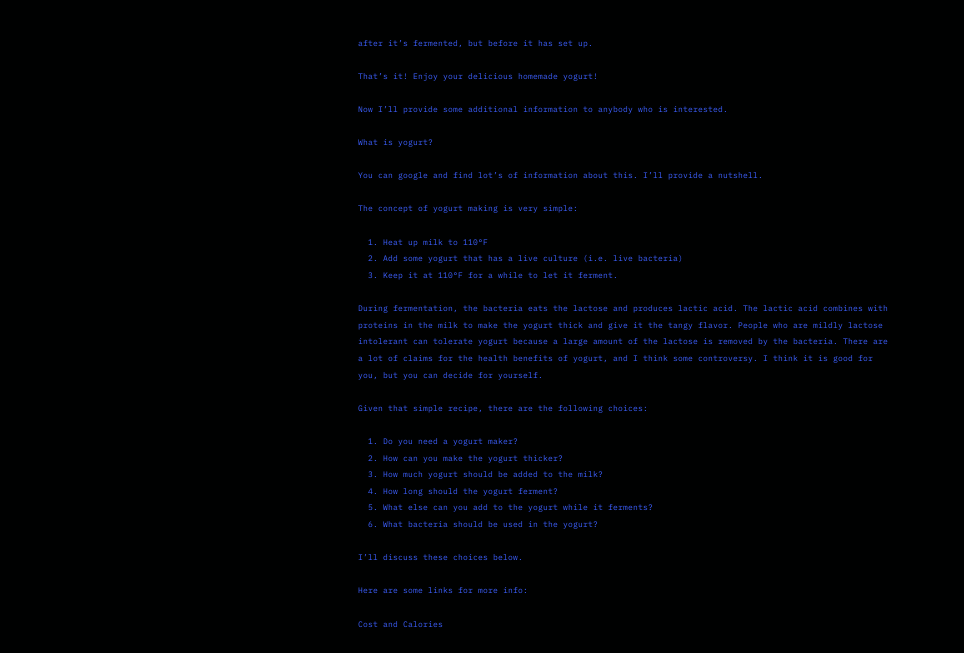after it’s fermented, but before it has set up.

That’s it! Enjoy your delicious homemade yogurt!

Now I’ll provide some additional information to anybody who is interested.

What is yogurt?

You can google and find lot’s of information about this. I’ll provide a nutshell.

The concept of yogurt making is very simple:

  1. Heat up milk to 110°F
  2. Add some yogurt that has a live culture (i.e. live bacteria)
  3. Keep it at 110°F for a while to let it ferment.

During fermentation, the bacteria eats the lactose and produces lactic acid. The lactic acid combines with proteins in the milk to make the yogurt thick and give it the tangy flavor. People who are mildly lactose intolerant can tolerate yogurt because a large amount of the lactose is removed by the bacteria. There are a lot of claims for the health benefits of yogurt, and I think some controversy. I think it is good for you, but you can decide for yourself.

Given that simple recipe, there are the following choices:

  1. Do you need a yogurt maker?
  2. How can you make the yogurt thicker?
  3. How much yogurt should be added to the milk?
  4. How long should the yogurt ferment?
  5. What else can you add to the yogurt while it ferments?
  6. What bacteria should be used in the yogurt?

I’ll discuss these choices below.

Here are some links for more info:

Cost and Calories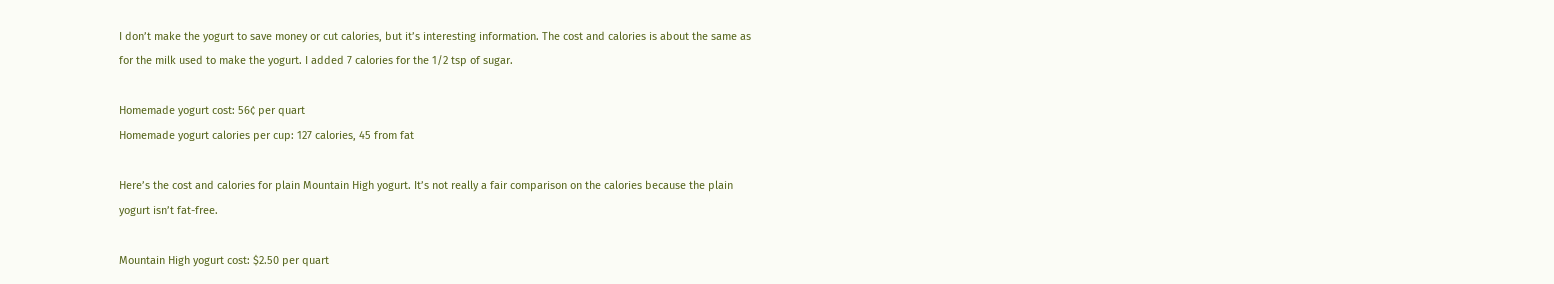I don’t make the yogurt to save money or cut calories, but it’s interesting information. The cost and calories is about the same as for the milk used to make the yogurt. I added 7 calories for the 1/2 tsp of sugar.

Homemade yogurt cost: 56¢ per quart
Homemade yogurt calories per cup: 127 calories, 45 from fat

Here’s the cost and calories for plain Mountain High yogurt. It’s not really a fair comparison on the calories because the plain yogurt isn’t fat-free.

Mountain High yogurt cost: $2.50 per quart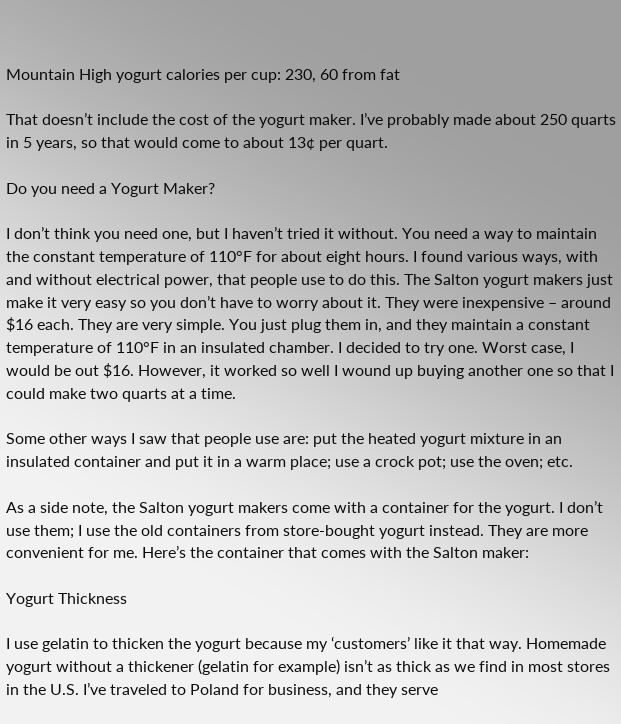Mountain High yogurt calories per cup: 230, 60 from fat

That doesn’t include the cost of the yogurt maker. I’ve probably made about 250 quarts in 5 years, so that would come to about 13¢ per quart.

Do you need a Yogurt Maker?

I don’t think you need one, but I haven’t tried it without. You need a way to maintain the constant temperature of 110°F for about eight hours. I found various ways, with and without electrical power, that people use to do this. The Salton yogurt makers just make it very easy so you don’t have to worry about it. They were inexpensive – around $16 each. They are very simple. You just plug them in, and they maintain a constant temperature of 110°F in an insulated chamber. I decided to try one. Worst case, I would be out $16. However, it worked so well I wound up buying another one so that I could make two quarts at a time.

Some other ways I saw that people use are: put the heated yogurt mixture in an insulated container and put it in a warm place; use a crock pot; use the oven; etc.

As a side note, the Salton yogurt makers come with a container for the yogurt. I don’t use them; I use the old containers from store-bought yogurt instead. They are more convenient for me. Here’s the container that comes with the Salton maker:

Yogurt Thickness

I use gelatin to thicken the yogurt because my ‘customers’ like it that way. Homemade yogurt without a thickener (gelatin for example) isn’t as thick as we find in most stores in the U.S. I’ve traveled to Poland for business, and they serve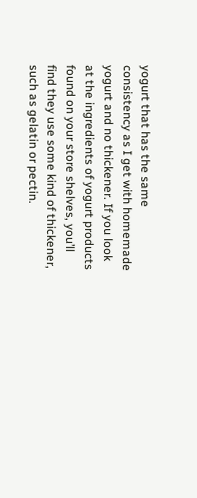yogurt that has the same consistency as I get with homemade yogurt and no thickener. If you look at the ingredients of yogurt products found on your store shelves, you’ll find they use some kind of thickener, such as gelatin or pectin.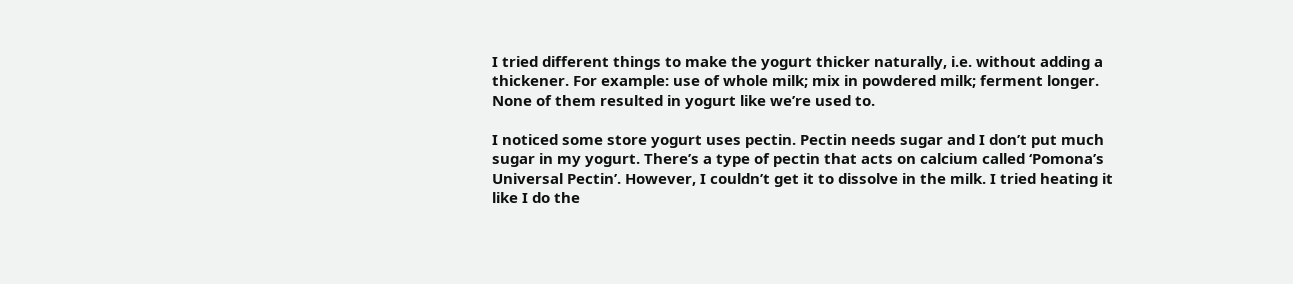I tried different things to make the yogurt thicker naturally, i.e. without adding a thickener. For example: use of whole milk; mix in powdered milk; ferment longer. None of them resulted in yogurt like we’re used to.

I noticed some store yogurt uses pectin. Pectin needs sugar and I don’t put much sugar in my yogurt. There’s a type of pectin that acts on calcium called ‘Pomona’s Universal Pectin’. However, I couldn’t get it to dissolve in the milk. I tried heating it like I do the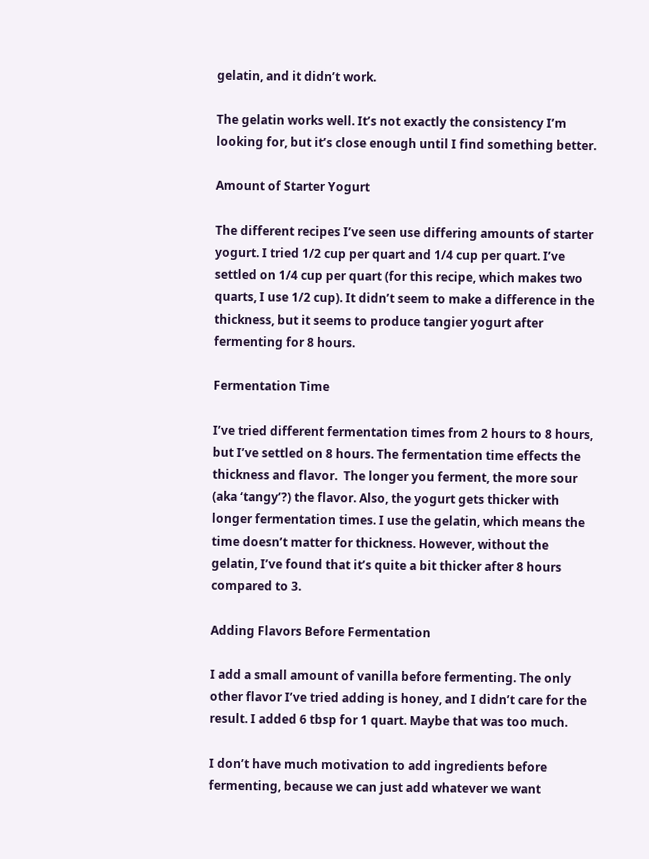gelatin, and it didn’t work.

The gelatin works well. It’s not exactly the consistency I’m looking for, but it’s close enough until I find something better.

Amount of Starter Yogurt

The different recipes I’ve seen use differing amounts of starter yogurt. I tried 1/2 cup per quart and 1/4 cup per quart. I’ve settled on 1/4 cup per quart (for this recipe, which makes two quarts, I use 1/2 cup). It didn’t seem to make a difference in the thickness, but it seems to produce tangier yogurt after fermenting for 8 hours.

Fermentation Time

I’ve tried different fermentation times from 2 hours to 8 hours, but I’ve settled on 8 hours. The fermentation time effects the thickness and flavor.  The longer you ferment, the more sour (aka ‘tangy’?) the flavor. Also, the yogurt gets thicker with longer fermentation times. I use the gelatin, which means the time doesn’t matter for thickness. However, without the gelatin, I’ve found that it’s quite a bit thicker after 8 hours compared to 3.

Adding Flavors Before Fermentation

I add a small amount of vanilla before fermenting. The only other flavor I’ve tried adding is honey, and I didn’t care for the result. I added 6 tbsp for 1 quart. Maybe that was too much.

I don’t have much motivation to add ingredients before fermenting, because we can just add whatever we want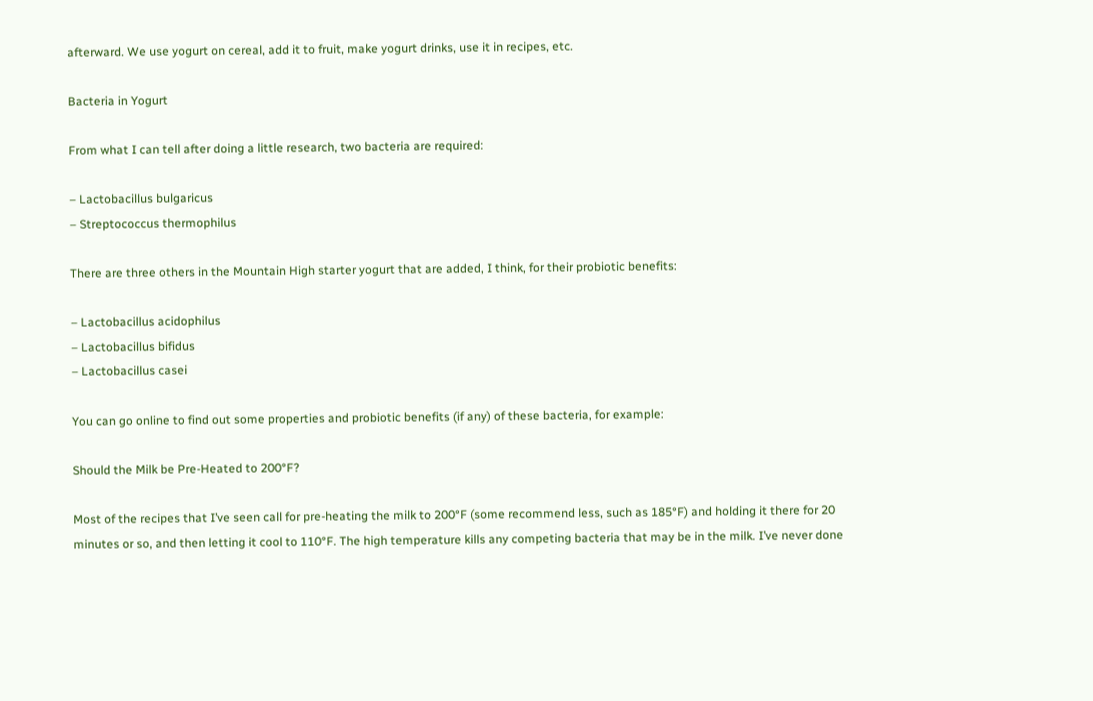afterward. We use yogurt on cereal, add it to fruit, make yogurt drinks, use it in recipes, etc.

Bacteria in Yogurt

From what I can tell after doing a little research, two bacteria are required:

– Lactobacillus bulgaricus
– Streptococcus thermophilus

There are three others in the Mountain High starter yogurt that are added, I think, for their probiotic benefits:

– Lactobacillus acidophilus
– Lactobacillus bifidus
– Lactobacillus casei

You can go online to find out some properties and probiotic benefits (if any) of these bacteria, for example:

Should the Milk be Pre-Heated to 200°F?

Most of the recipes that I’ve seen call for pre-heating the milk to 200°F (some recommend less, such as 185°F) and holding it there for 20 minutes or so, and then letting it cool to 110°F. The high temperature kills any competing bacteria that may be in the milk. I’ve never done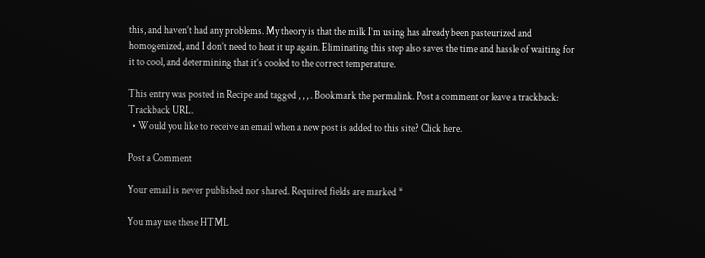this, and haven’t had any problems. My theory is that the milk I’m using has already been pasteurized and homogenized, and I don’t need to heat it up again. Eliminating this step also saves the time and hassle of waiting for it to cool, and determining that it’s cooled to the correct temperature.

This entry was posted in Recipe and tagged , , , . Bookmark the permalink. Post a comment or leave a trackback: Trackback URL.
  • Would you like to receive an email when a new post is added to this site? Click here.

Post a Comment

Your email is never published nor shared. Required fields are marked *

You may use these HTML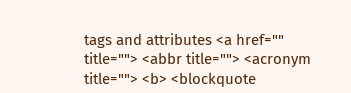tags and attributes <a href="" title=""> <abbr title=""> <acronym title=""> <b> <blockquote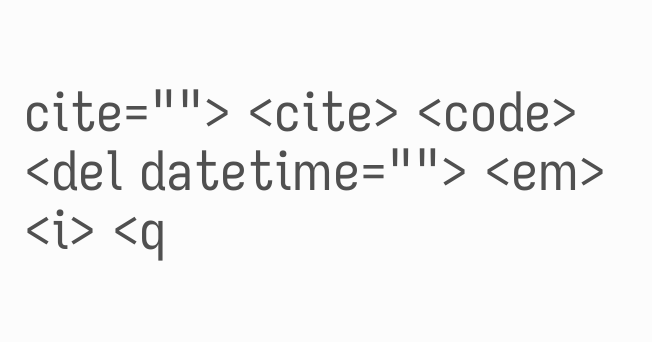cite=""> <cite> <code> <del datetime=""> <em> <i> <q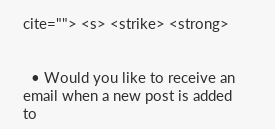cite=""> <s> <strike> <strong>


  • Would you like to receive an email when a new post is added to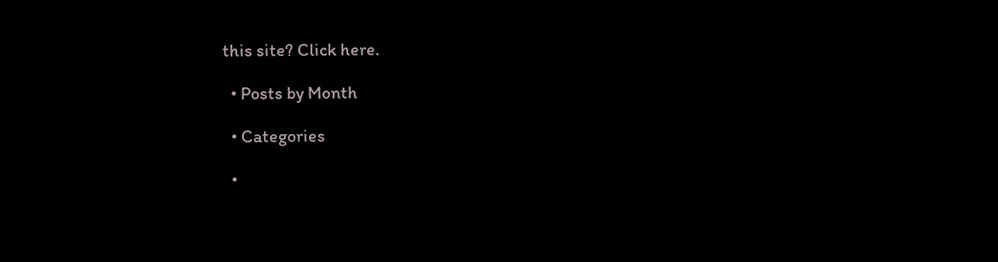this site? Click here.

  • Posts by Month

  • Categories

  •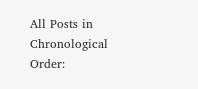All Posts in Chronological Order: